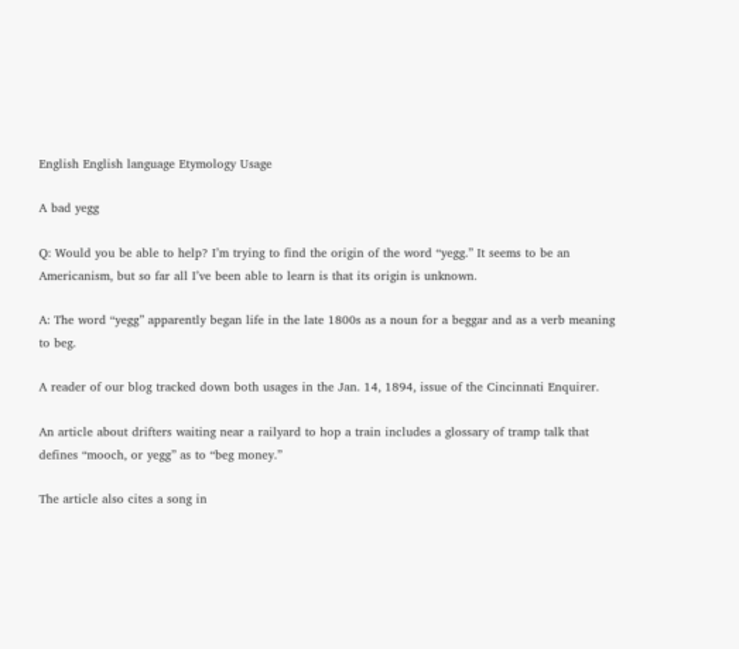English English language Etymology Usage

A bad yegg

Q: Would you be able to help? I’m trying to find the origin of the word “yegg.” It seems to be an Americanism, but so far all I’ve been able to learn is that its origin is unknown.

A: The word “yegg” apparently began life in the late 1800s as a noun for a beggar and as a verb meaning to beg.

A reader of our blog tracked down both usages in the Jan. 14, 1894, issue of the Cincinnati Enquirer.

An article about drifters waiting near a railyard to hop a train includes a glossary of tramp talk that defines “mooch, or yegg” as to “beg money.”

The article also cites a song in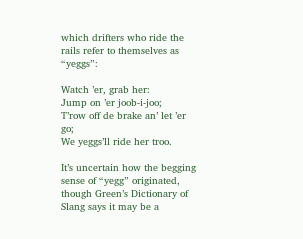which drifters who ride the rails refer to themselves as “yeggs”:

Watch ’er, grab her:
Jump on ’er joob-i-joo;
T’row off de brake an’ let ’er go;
We yeggs’ll ride her troo.

It’s uncertain how the begging sense of “yegg” originated, though Green’s Dictionary of Slang says it may be a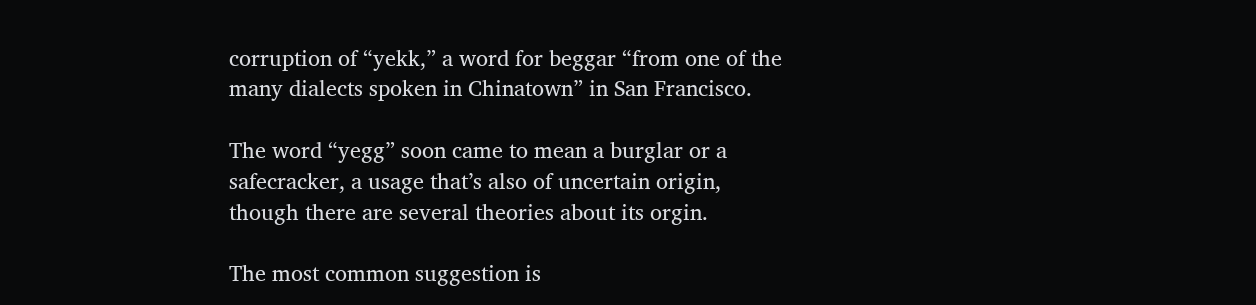corruption of “yekk,” a word for beggar “from one of the many dialects spoken in Chinatown” in San Francisco.

The word “yegg” soon came to mean a burglar or a safecracker, a usage that’s also of uncertain origin, though there are several theories about its orgin.

The most common suggestion is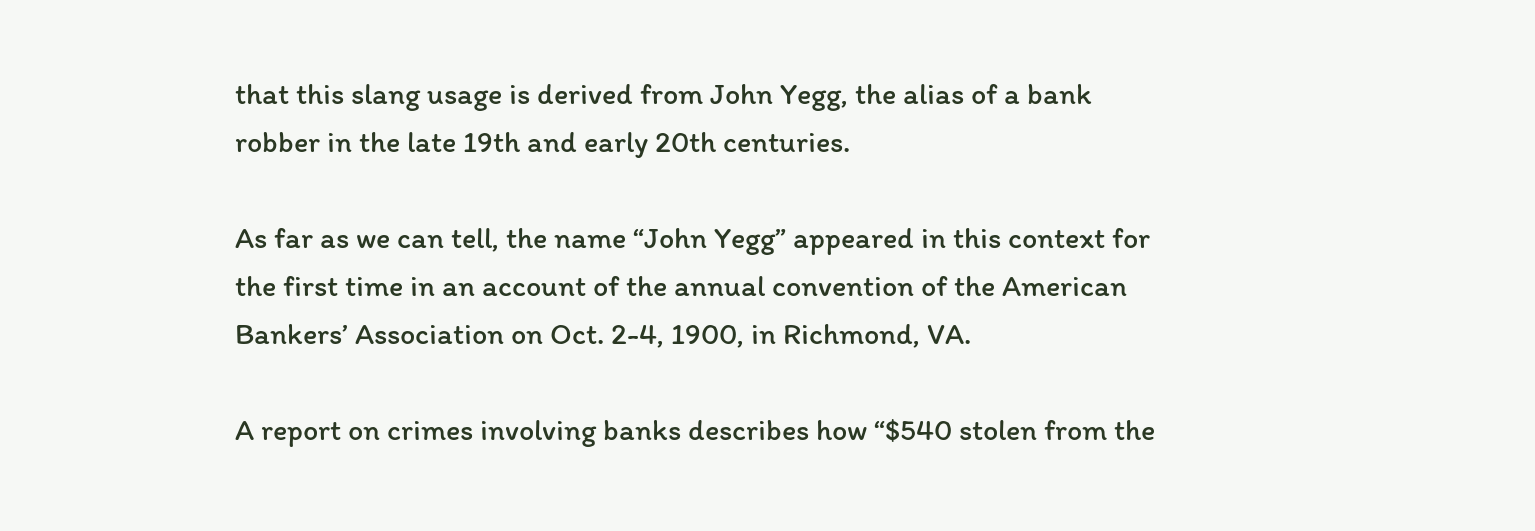that this slang usage is derived from John Yegg, the alias of a bank robber in the late 19th and early 20th centuries.

As far as we can tell, the name “John Yegg” appeared in this context for the first time in an account of the annual convention of the American Bankers’ Association on Oct. 2-4, 1900, in Richmond, VA.

A report on crimes involving banks describes how “$540 stolen from the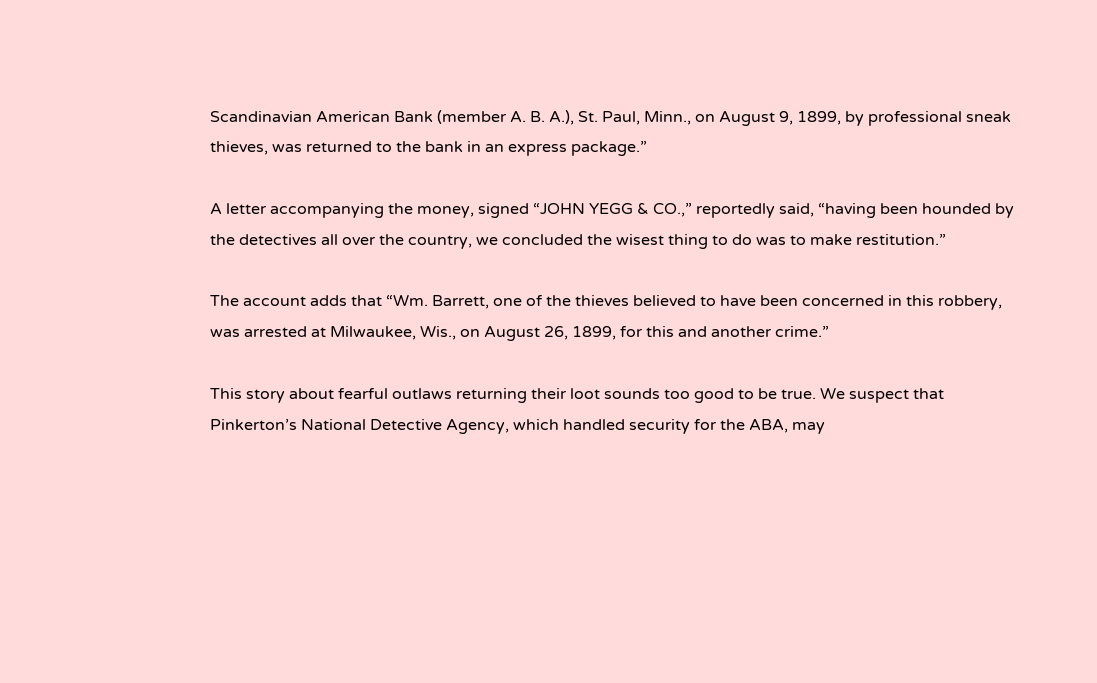Scandinavian American Bank (member A. B. A.), St. Paul, Minn., on August 9, 1899, by professional sneak thieves, was returned to the bank in an express package.”

A letter accompanying the money, signed “JOHN YEGG & CO.,” reportedly said, “having been hounded by the detectives all over the country, we concluded the wisest thing to do was to make restitution.”

The account adds that “Wm. Barrett, one of the thieves believed to have been concerned in this robbery, was arrested at Milwaukee, Wis., on August 26, 1899, for this and another crime.”

This story about fearful outlaws returning their loot sounds too good to be true. We suspect that Pinkerton’s National Detective Agency, which handled security for the ABA, may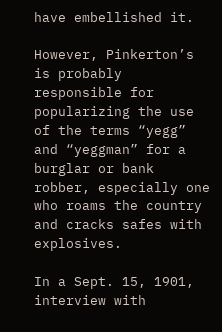have embellished it.

However, Pinkerton’s is probably responsible for popularizing the use of the terms “yegg” and “yeggman” for a burglar or bank robber, especially one who roams the country and cracks safes with explosives.

In a Sept. 15, 1901, interview with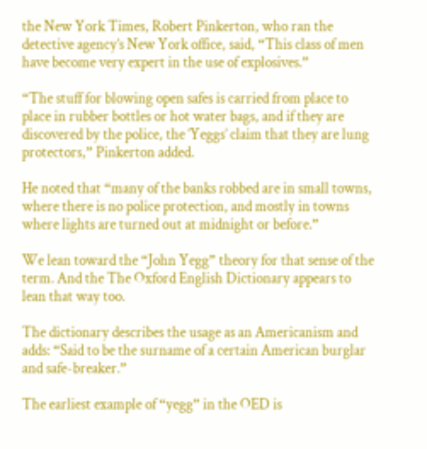the New York Times, Robert Pinkerton, who ran the detective agency’s New York office, said, “This class of men have become very expert in the use of explosives.”

“The stuff for blowing open safes is carried from place to place in rubber bottles or hot water bags, and if they are discovered by the police, the ‘Yeggs’ claim that they are lung protectors,” Pinkerton added.

He noted that “many of the banks robbed are in small towns, where there is no police protection, and mostly in towns where lights are turned out at midnight or before.”

We lean toward the “John Yegg” theory for that sense of the term. And the The Oxford English Dictionary appears to lean that way too.

The dictionary describes the usage as an Americanism and adds: “Said to be the surname of a certain American burglar and safe-breaker.”

The earliest example of “yegg” in the OED is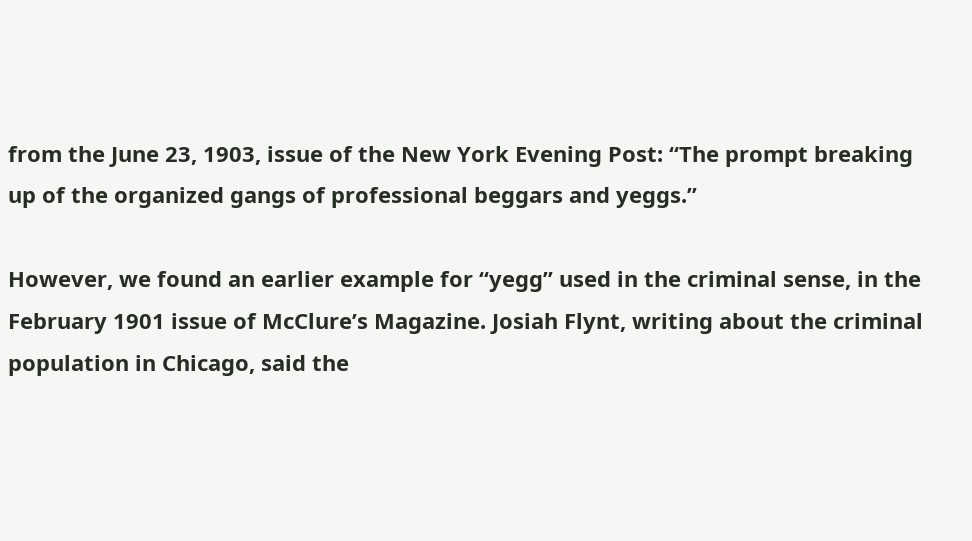from the June 23, 1903, issue of the New York Evening Post: “The prompt breaking up of the organized gangs of professional beggars and yeggs.”

However, we found an earlier example for “yegg” used in the criminal sense, in the February 1901 issue of McClure’s Magazine. Josiah Flynt, writing about the criminal population in Chicago, said the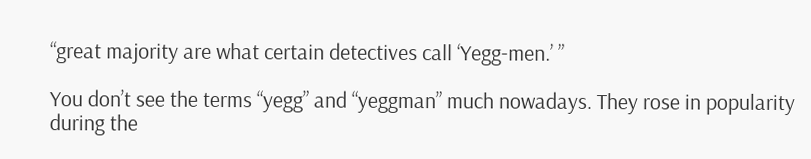“great majority are what certain detectives call ‘Yegg-men.’ ”

You don’t see the terms “yegg” and “yeggman” much nowadays. They rose in popularity during the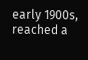early 1900s, reached a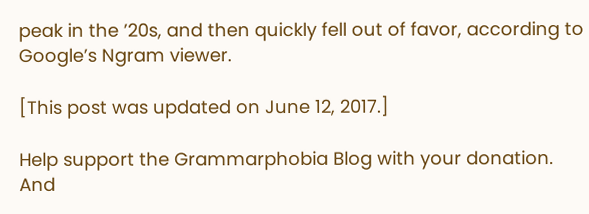peak in the ’20s, and then quickly fell out of favor, according to Google’s Ngram viewer.

[This post was updated on June 12, 2017.]

Help support the Grammarphobia Blog with your donation.
And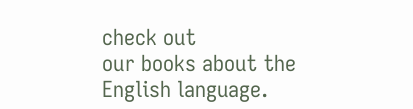check out
our books about the English language.